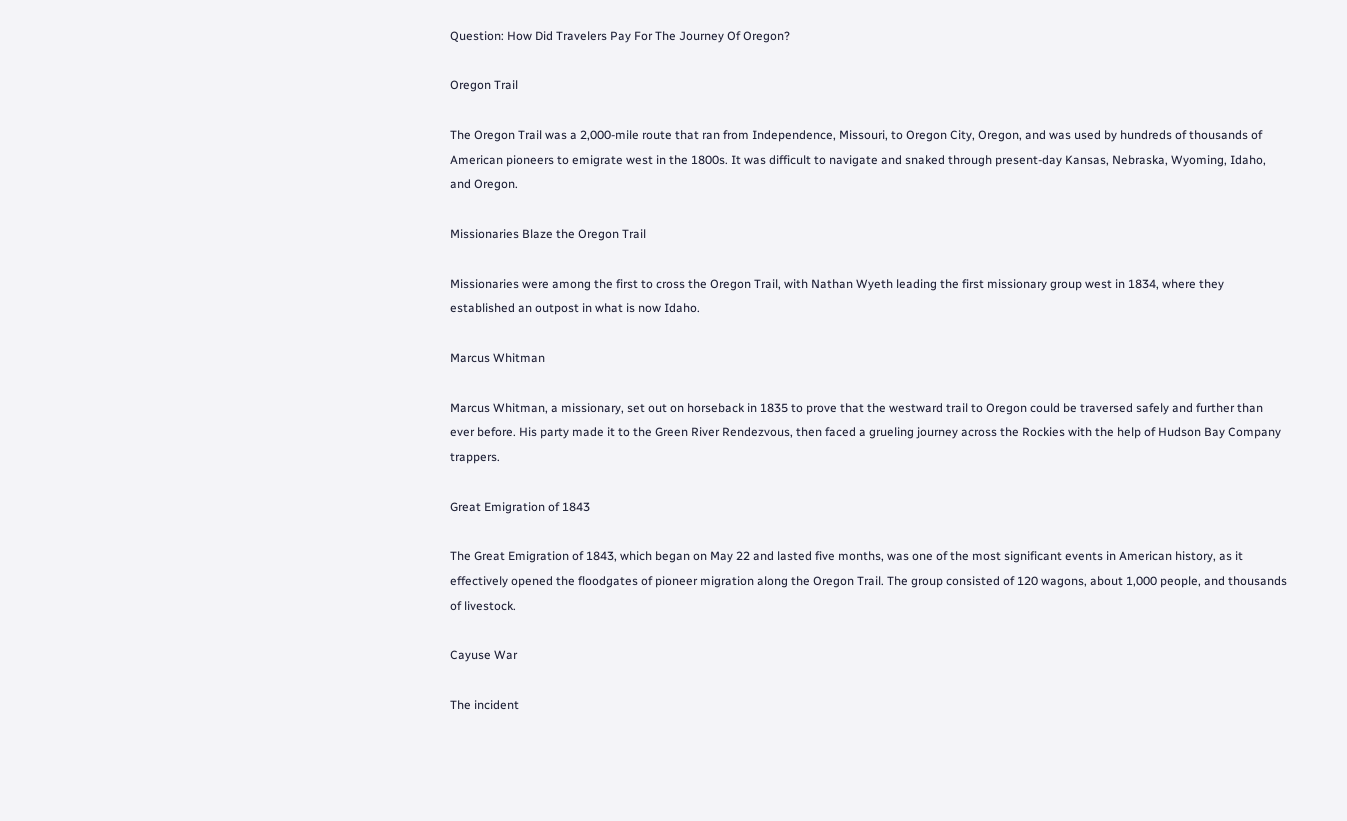Question: How Did Travelers Pay For The Journey Of Oregon?

Oregon Trail

The Oregon Trail was a 2,000-mile route that ran from Independence, Missouri, to Oregon City, Oregon, and was used by hundreds of thousands of American pioneers to emigrate west in the 1800s. It was difficult to navigate and snaked through present-day Kansas, Nebraska, Wyoming, Idaho, and Oregon.

Missionaries Blaze the Oregon Trail

Missionaries were among the first to cross the Oregon Trail, with Nathan Wyeth leading the first missionary group west in 1834, where they established an outpost in what is now Idaho.

Marcus Whitman

Marcus Whitman, a missionary, set out on horseback in 1835 to prove that the westward trail to Oregon could be traversed safely and further than ever before. His party made it to the Green River Rendezvous, then faced a grueling journey across the Rockies with the help of Hudson Bay Company trappers.

Great Emigration of 1843

The Great Emigration of 1843, which began on May 22 and lasted five months, was one of the most significant events in American history, as it effectively opened the floodgates of pioneer migration along the Oregon Trail. The group consisted of 120 wagons, about 1,000 people, and thousands of livestock.

Cayuse War

The incident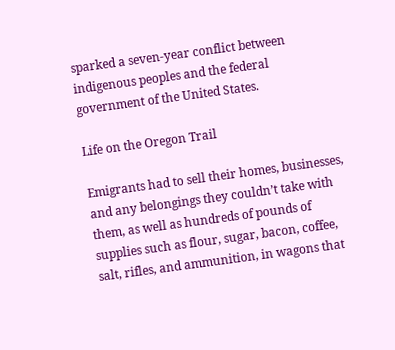sparked a seven-year conflict between indigenous peoples and the federal government of the United States.

Life on the Oregon Trail

Emigrants had to sell their homes, businesses, and any belongings they couldn’t take with them, as well as hundreds of pounds of supplies such as flour, sugar, bacon, coffee, salt, rifles, and ammunition, in wagons that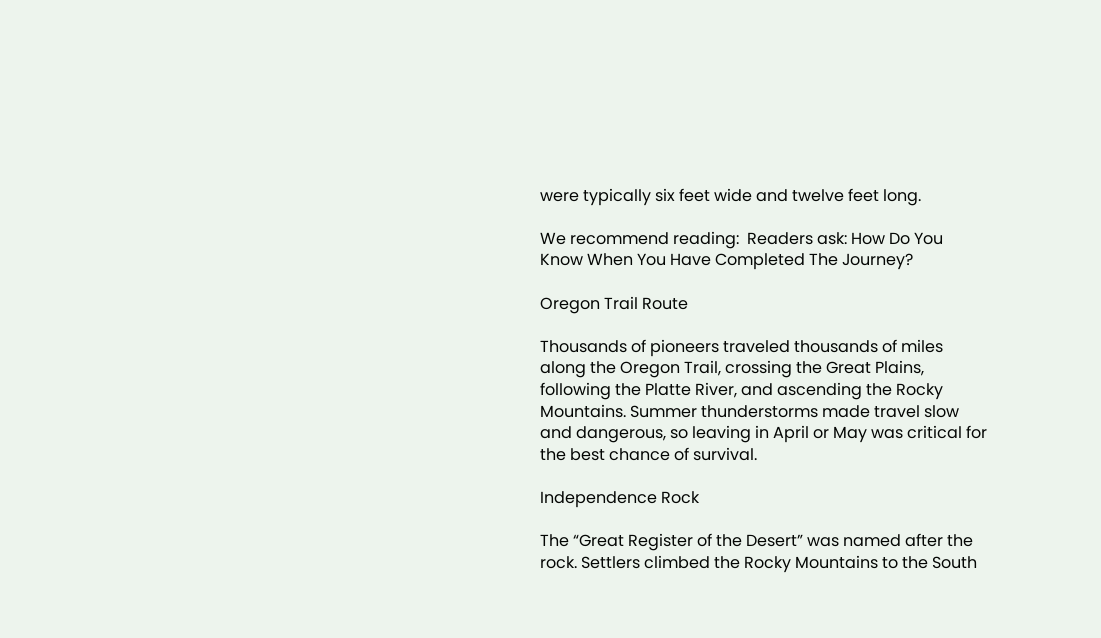were typically six feet wide and twelve feet long.

We recommend reading:  Readers ask: How Do You Know When You Have Completed The Journey?

Oregon Trail Route

Thousands of pioneers traveled thousands of miles along the Oregon Trail, crossing the Great Plains, following the Platte River, and ascending the Rocky Mountains. Summer thunderstorms made travel slow and dangerous, so leaving in April or May was critical for the best chance of survival.

Independence Rock

The “Great Register of the Desert” was named after the rock. Settlers climbed the Rocky Mountains to the South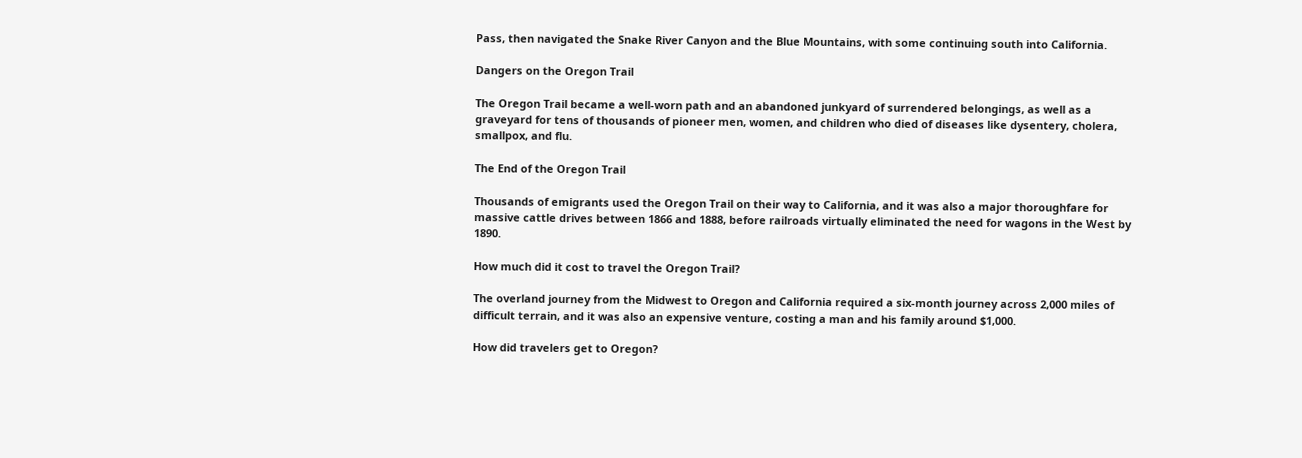Pass, then navigated the Snake River Canyon and the Blue Mountains, with some continuing south into California.

Dangers on the Oregon Trail

The Oregon Trail became a well-worn path and an abandoned junkyard of surrendered belongings, as well as a graveyard for tens of thousands of pioneer men, women, and children who died of diseases like dysentery, cholera, smallpox, and flu.

The End of the Oregon Trail

Thousands of emigrants used the Oregon Trail on their way to California, and it was also a major thoroughfare for massive cattle drives between 1866 and 1888, before railroads virtually eliminated the need for wagons in the West by 1890.

How much did it cost to travel the Oregon Trail?

The overland journey from the Midwest to Oregon and California required a six-month journey across 2,000 miles of difficult terrain, and it was also an expensive venture, costing a man and his family around $1,000.

How did travelers get to Oregon?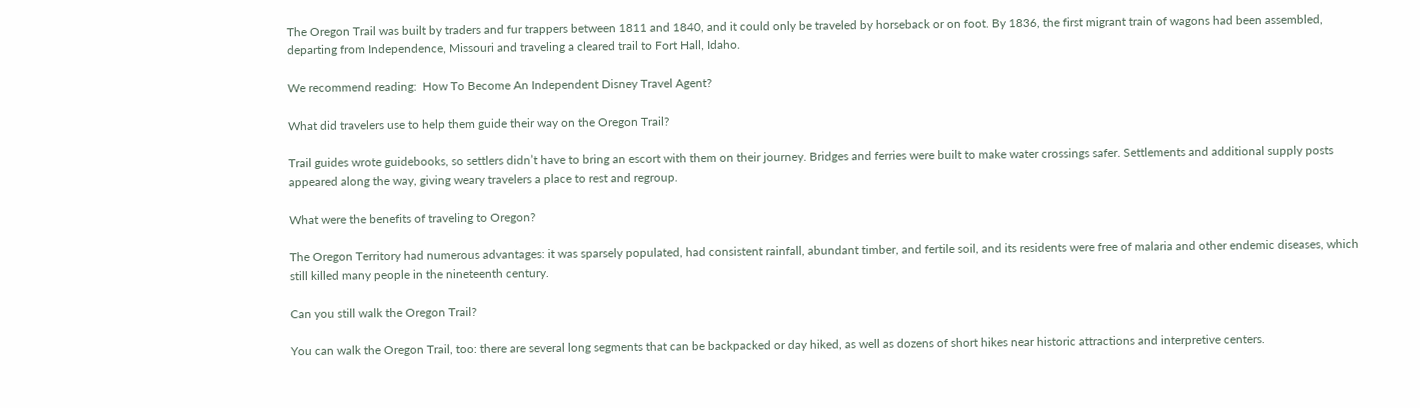The Oregon Trail was built by traders and fur trappers between 1811 and 1840, and it could only be traveled by horseback or on foot. By 1836, the first migrant train of wagons had been assembled, departing from Independence, Missouri and traveling a cleared trail to Fort Hall, Idaho.

We recommend reading:  How To Become An Independent Disney Travel Agent?

What did travelers use to help them guide their way on the Oregon Trail?

Trail guides wrote guidebooks, so settlers didn’t have to bring an escort with them on their journey. Bridges and ferries were built to make water crossings safer. Settlements and additional supply posts appeared along the way, giving weary travelers a place to rest and regroup.

What were the benefits of traveling to Oregon?

The Oregon Territory had numerous advantages: it was sparsely populated, had consistent rainfall, abundant timber, and fertile soil, and its residents were free of malaria and other endemic diseases, which still killed many people in the nineteenth century.

Can you still walk the Oregon Trail?

You can walk the Oregon Trail, too: there are several long segments that can be backpacked or day hiked, as well as dozens of short hikes near historic attractions and interpretive centers.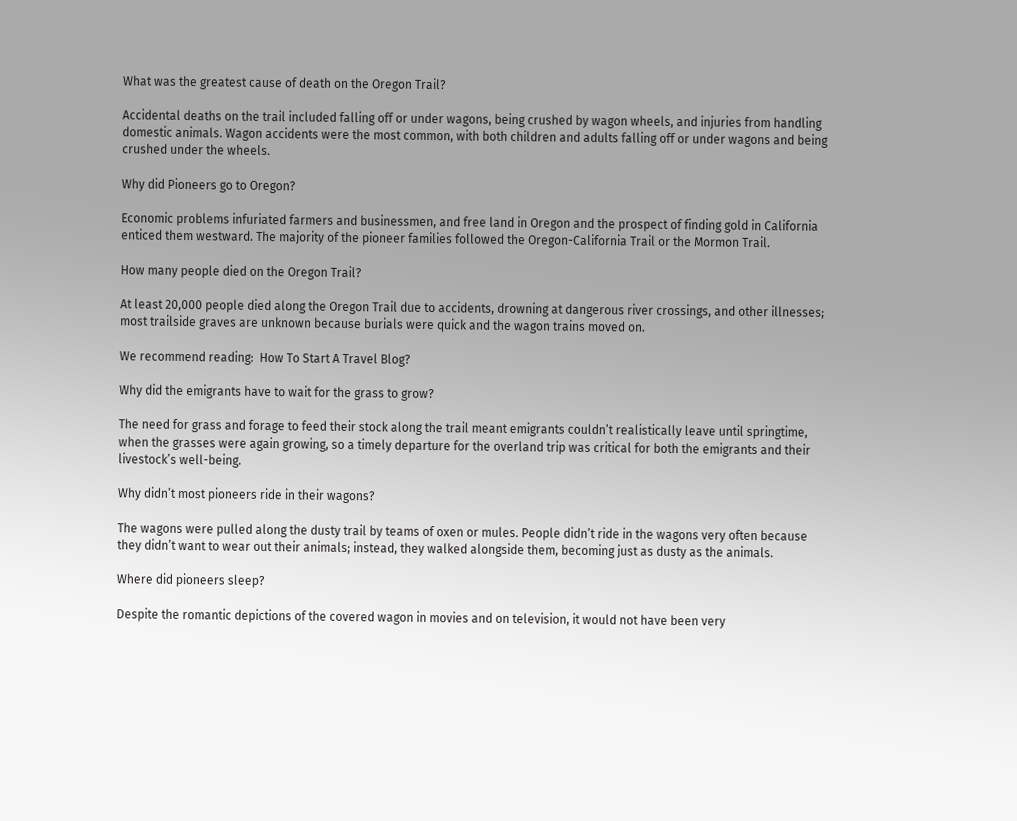What was the greatest cause of death on the Oregon Trail?

Accidental deaths on the trail included falling off or under wagons, being crushed by wagon wheels, and injuries from handling domestic animals. Wagon accidents were the most common, with both children and adults falling off or under wagons and being crushed under the wheels.

Why did Pioneers go to Oregon?

Economic problems infuriated farmers and businessmen, and free land in Oregon and the prospect of finding gold in California enticed them westward. The majority of the pioneer families followed the Oregon-California Trail or the Mormon Trail.

How many people died on the Oregon Trail?

At least 20,000 people died along the Oregon Trail due to accidents, drowning at dangerous river crossings, and other illnesses; most trailside graves are unknown because burials were quick and the wagon trains moved on.

We recommend reading:  How To Start A Travel Blog?

Why did the emigrants have to wait for the grass to grow?

The need for grass and forage to feed their stock along the trail meant emigrants couldn’t realistically leave until springtime, when the grasses were again growing, so a timely departure for the overland trip was critical for both the emigrants and their livestock’s well-being.

Why didn’t most pioneers ride in their wagons?

The wagons were pulled along the dusty trail by teams of oxen or mules. People didn’t ride in the wagons very often because they didn’t want to wear out their animals; instead, they walked alongside them, becoming just as dusty as the animals.

Where did pioneers sleep?

Despite the romantic depictions of the covered wagon in movies and on television, it would not have been very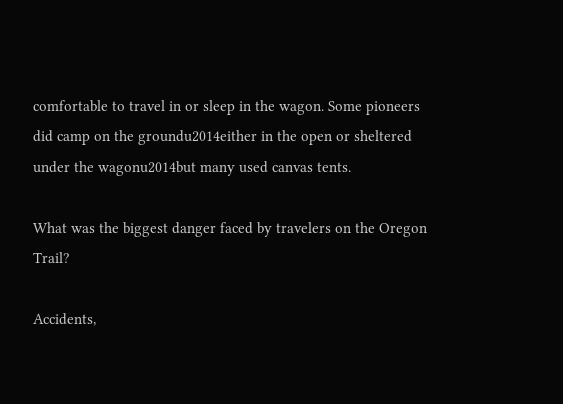comfortable to travel in or sleep in the wagon. Some pioneers did camp on the groundu2014either in the open or sheltered under the wagonu2014but many used canvas tents.

What was the biggest danger faced by travelers on the Oregon Trail?

Accidents,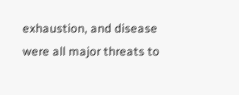exhaustion, and disease were all major threats to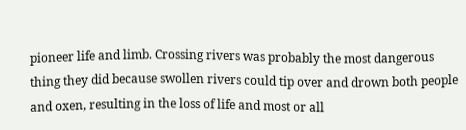pioneer life and limb. Crossing rivers was probably the most dangerous thing they did because swollen rivers could tip over and drown both people and oxen, resulting in the loss of life and most or all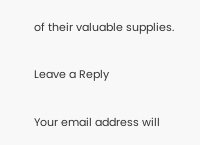of their valuable supplies.

Leave a Reply

Your email address will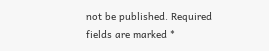not be published. Required fields are marked *